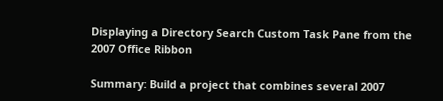Displaying a Directory Search Custom Task Pane from the 2007 Office Ribbon

Summary: Build a project that combines several 2007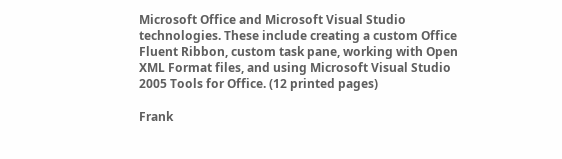Microsoft Office and Microsoft Visual Studio technologies. These include creating a custom Office Fluent Ribbon, custom task pane, working with Open XML Format files, and using Microsoft Visual Studio 2005 Tools for Office. (12 printed pages)

Frank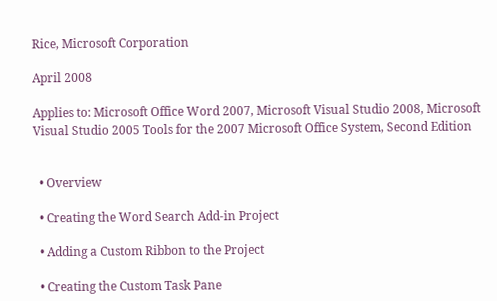Rice, Microsoft Corporation

April 2008

Applies to: Microsoft Office Word 2007, Microsoft Visual Studio 2008, Microsoft Visual Studio 2005 Tools for the 2007 Microsoft Office System, Second Edition


  • Overview

  • Creating the Word Search Add-in Project

  • Adding a Custom Ribbon to the Project

  • Creating the Custom Task Pane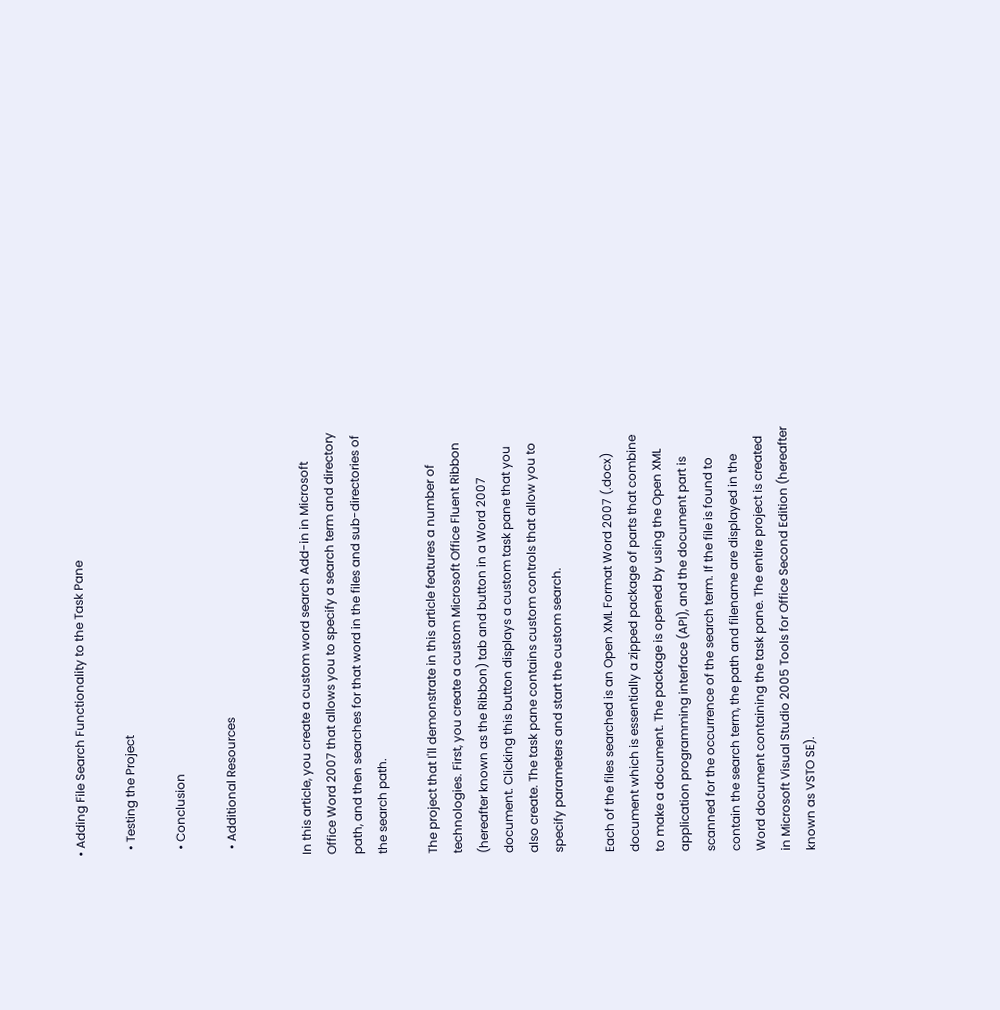• Adding File Search Functionality to the Task Pane

  • Testing the Project

  • Conclusion

  • Additional Resources


In this article, you create a custom word search Add-in in Microsoft Office Word 2007 that allows you to specify a search term and directory path, and then searches for that word in the files and sub-directories of the search path.

The project that I'll demonstrate in this article features a number of technologies. First, you create a custom Microsoft Office Fluent Ribbon (hereafter known as the Ribbon) tab and button in a Word 2007 document. Clicking this button displays a custom task pane that you also create. The task pane contains custom controls that allow you to specify parameters and start the custom search.

Each of the files searched is an Open XML Format Word 2007 (.docx) document which is essentially a zipped package of parts that combine to make a document. The package is opened by using the Open XML application programming interface (API), and the document part is scanned for the occurrence of the search term. If the file is found to contain the search term, the path and filename are displayed in the Word document containing the task pane. The entire project is created in Microsoft Visual Studio 2005 Tools for Office Second Edition (hereafter known as VSTO SE).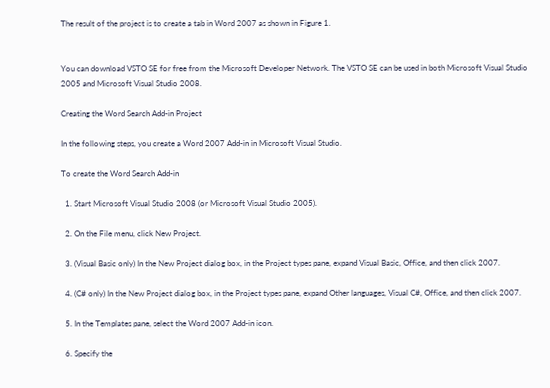The result of the project is to create a tab in Word 2007 as shown in Figure 1.


You can download VSTO SE for free from the Microsoft Developer Network. The VSTO SE can be used in both Microsoft Visual Studio 2005 and Microsoft Visual Studio 2008.

Creating the Word Search Add-in Project

In the following steps, you create a Word 2007 Add-in in Microsoft Visual Studio.

To create the Word Search Add-in

  1. Start Microsoft Visual Studio 2008 (or Microsoft Visual Studio 2005).

  2. On the File menu, click New Project.

  3. (Visual Basic only) In the New Project dialog box, in the Project types pane, expand Visual Basic, Office, and then click 2007.

  4. (C# only) In the New Project dialog box, in the Project types pane, expand Other languages, Visual C#, Office, and then click 2007.

  5. In the Templates pane, select the Word 2007 Add-in icon.

  6. Specify the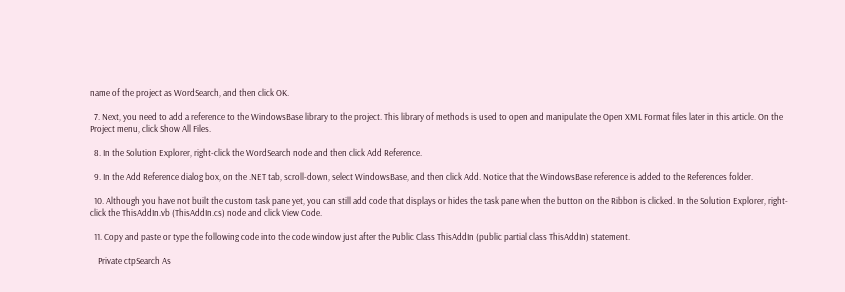name of the project as WordSearch, and then click OK.

  7. Next, you need to add a reference to the WindowsBase library to the project. This library of methods is used to open and manipulate the Open XML Format files later in this article. On the Project menu, click Show All Files.

  8. In the Solution Explorer, right-click the WordSearch node and then click Add Reference.

  9. In the Add Reference dialog box, on the .NET tab, scroll-down, select WindowsBase, and then click Add. Notice that the WindowsBase reference is added to the References folder.

  10. Although you have not built the custom task pane yet, you can still add code that displays or hides the task pane when the button on the Ribbon is clicked. In the Solution Explorer, right-click the ThisAddIn.vb (ThisAddIn.cs) node and click View Code.

  11. Copy and paste or type the following code into the code window just after the Public Class ThisAddIn (public partial class ThisAddIn) statement.

    Private ctpSearch As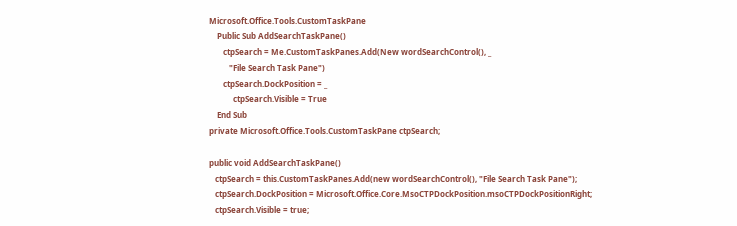Microsoft.Office.Tools.CustomTaskPane
    Public Sub AddSearchTaskPane()
       ctpSearch = Me.CustomTaskPanes.Add(New wordSearchControl(), _
          "File Search Task Pane")
       ctpSearch.DockPosition = _
            ctpSearch.Visible = True
    End Sub
private Microsoft.Office.Tools.CustomTaskPane ctpSearch;

public void AddSearchTaskPane()
   ctpSearch = this.CustomTaskPanes.Add(new wordSearchControl(), "File Search Task Pane");
   ctpSearch.DockPosition = Microsoft.Office.Core.MsoCTPDockPosition.msoCTPDockPositionRight;
   ctpSearch.Visible = true;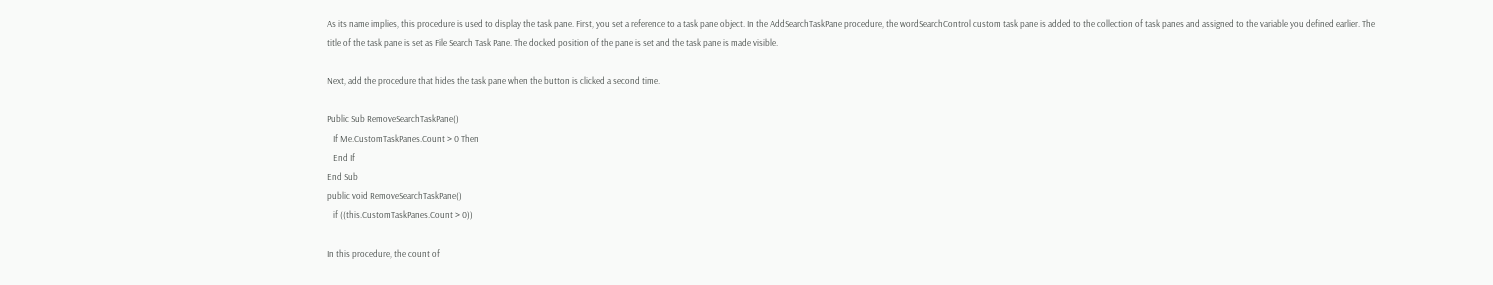As its name implies, this procedure is used to display the task pane. First, you set a reference to a task pane object. In the AddSearchTaskPane procedure, the wordSearchControl custom task pane is added to the collection of task panes and assigned to the variable you defined earlier. The title of the task pane is set as File Search Task Pane. The docked position of the pane is set and the task pane is made visible.

Next, add the procedure that hides the task pane when the button is clicked a second time.

Public Sub RemoveSearchTaskPane()
   If Me.CustomTaskPanes.Count > 0 Then
   End If
End Sub
public void RemoveSearchTaskPane()
   if ((this.CustomTaskPanes.Count > 0))

In this procedure, the count of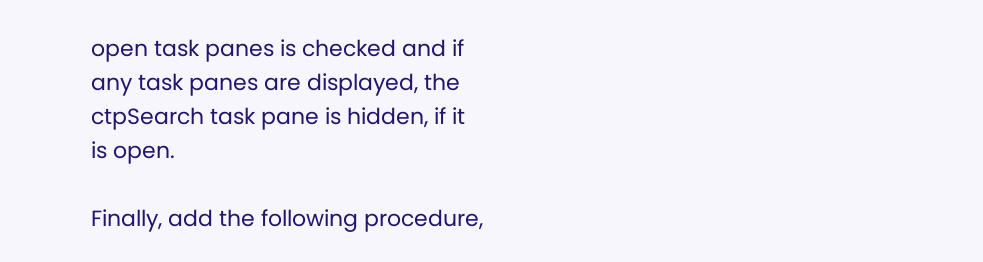open task panes is checked and if any task panes are displayed, the ctpSearch task pane is hidden, if it is open.

Finally, add the following procedure,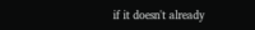if it doesn't already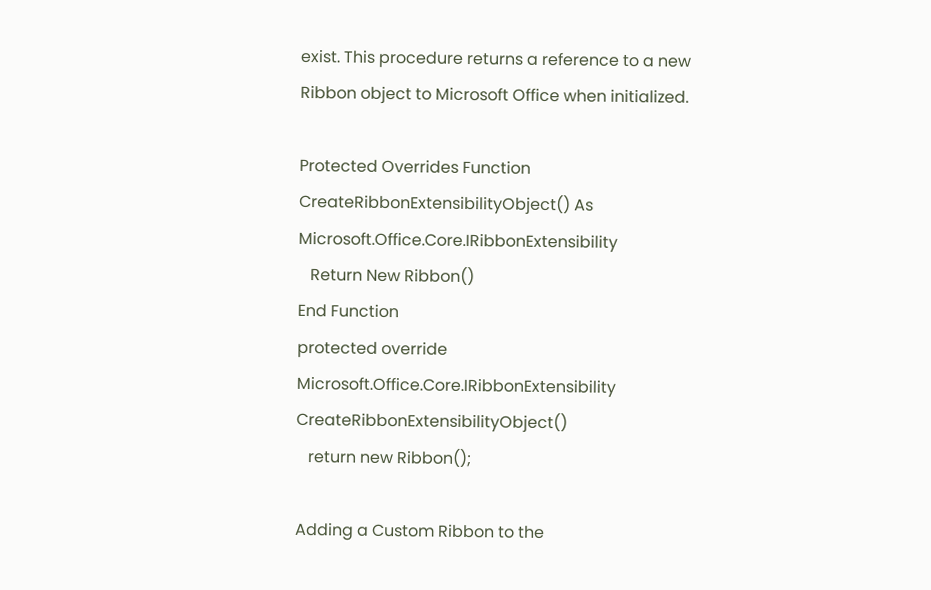exist. This procedure returns a reference to a new Ribbon object to Microsoft Office when initialized.

Protected Overrides Function CreateRibbonExtensibilityObject() As Microsoft.Office.Core.IRibbonExtensibility
   Return New Ribbon()
End Function
protected override Microsoft.Office.Core.IRibbonExtensibility CreateRibbonExtensibilityObject()
   return new Ribbon();

Adding a Custom Ribbon to the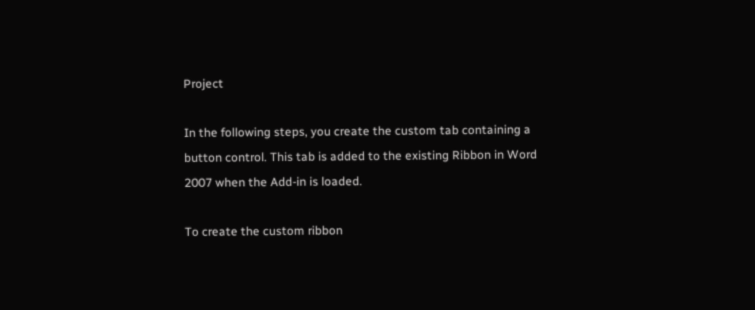Project

In the following steps, you create the custom tab containing a button control. This tab is added to the existing Ribbon in Word 2007 when the Add-in is loaded.

To create the custom ribbon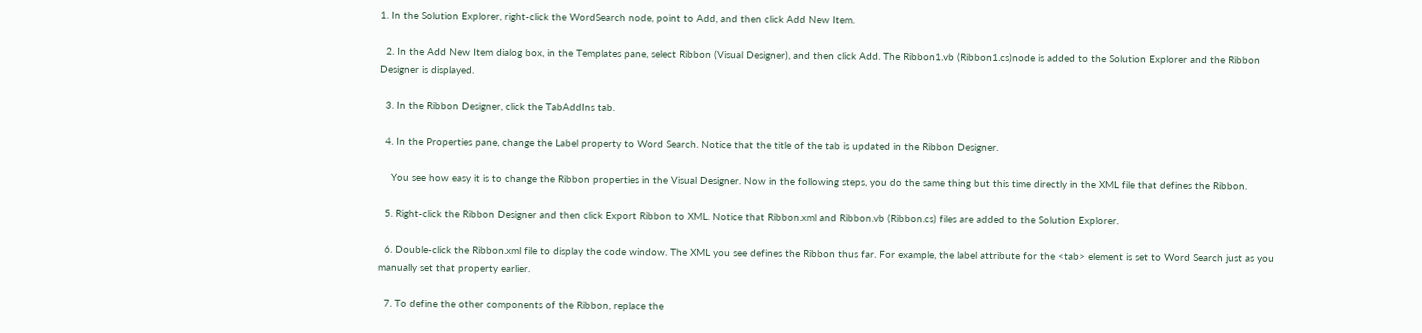1. In the Solution Explorer, right-click the WordSearch node, point to Add, and then click Add New Item.

  2. In the Add New Item dialog box, in the Templates pane, select Ribbon (Visual Designer), and then click Add. The Ribbon1.vb (Ribbon1.cs)node is added to the Solution Explorer and the Ribbon Designer is displayed.

  3. In the Ribbon Designer, click the TabAddIns tab.

  4. In the Properties pane, change the Label property to Word Search. Notice that the title of the tab is updated in the Ribbon Designer.

    You see how easy it is to change the Ribbon properties in the Visual Designer. Now in the following steps, you do the same thing but this time directly in the XML file that defines the Ribbon.

  5. Right-click the Ribbon Designer and then click Export Ribbon to XML. Notice that Ribbon.xml and Ribbon.vb (Ribbon.cs) files are added to the Solution Explorer.

  6. Double-click the Ribbon.xml file to display the code window. The XML you see defines the Ribbon thus far. For example, the label attribute for the <tab> element is set to Word Search just as you manually set that property earlier.

  7. To define the other components of the Ribbon, replace the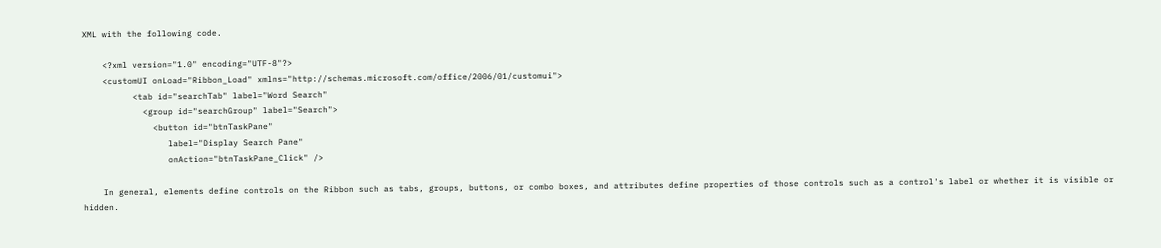XML with the following code.

    <?xml version="1.0" encoding="UTF-8"?>
    <customUI onLoad="Ribbon_Load" xmlns="http://schemas.microsoft.com/office/2006/01/customui">
          <tab id="searchTab" label="Word Search"
            <group id="searchGroup" label="Search">
              <button id="btnTaskPane"
                 label="Display Search Pane"
                 onAction="btnTaskPane_Click" />

    In general, elements define controls on the Ribbon such as tabs, groups, buttons, or combo boxes, and attributes define properties of those controls such as a control's label or whether it is visible or hidden.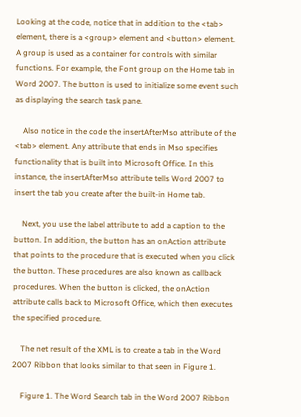Looking at the code, notice that in addition to the <tab> element, there is a <group> element and <button> element. A group is used as a container for controls with similar functions. For example, the Font group on the Home tab in Word 2007. The button is used to initialize some event such as displaying the search task pane.

    Also notice in the code the insertAfterMso attribute of the <tab> element. Any attribute that ends in Mso specifies functionality that is built into Microsoft Office. In this instance, the insertAfterMso attribute tells Word 2007 to insert the tab you create after the built-in Home tab.

    Next, you use the label attribute to add a caption to the button. In addition, the button has an onAction attribute that points to the procedure that is executed when you click the button. These procedures are also known as callback procedures. When the button is clicked, the onAction attribute calls back to Microsoft Office, which then executes the specified procedure.

    The net result of the XML is to create a tab in the Word 2007 Ribbon that looks similar to that seen in Figure 1.

    Figure 1. The Word Search tab in the Word 2007 Ribbon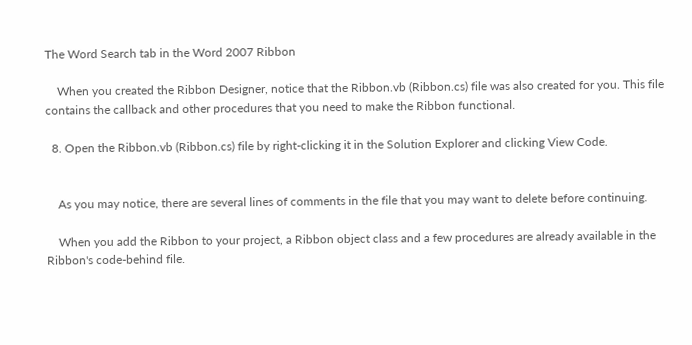The Word Search tab in the Word 2007 Ribbon

    When you created the Ribbon Designer, notice that the Ribbon.vb (Ribbon.cs) file was also created for you. This file contains the callback and other procedures that you need to make the Ribbon functional.

  8. Open the Ribbon.vb (Ribbon.cs) file by right-clicking it in the Solution Explorer and clicking View Code.


    As you may notice, there are several lines of comments in the file that you may want to delete before continuing.

    When you add the Ribbon to your project, a Ribbon object class and a few procedures are already available in the Ribbon's code-behind file.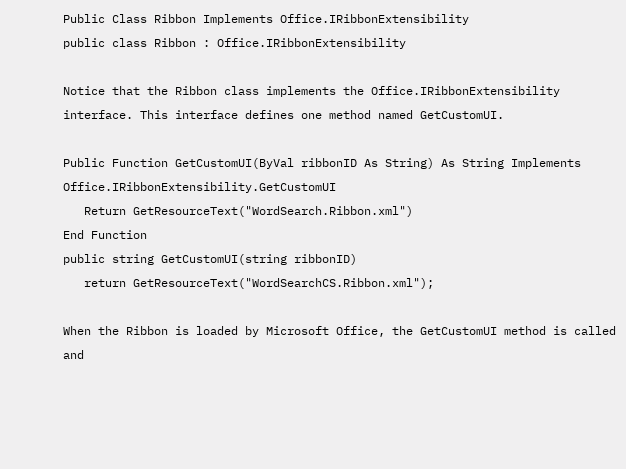Public Class Ribbon Implements Office.IRibbonExtensibility
public class Ribbon : Office.IRibbonExtensibility

Notice that the Ribbon class implements the Office.IRibbonExtensibility interface. This interface defines one method named GetCustomUI.

Public Function GetCustomUI(ByVal ribbonID As String) As String Implements Office.IRibbonExtensibility.GetCustomUI
   Return GetResourceText("WordSearch.Ribbon.xml")
End Function
public string GetCustomUI(string ribbonID)
   return GetResourceText("WordSearchCS.Ribbon.xml");

When the Ribbon is loaded by Microsoft Office, the GetCustomUI method is called and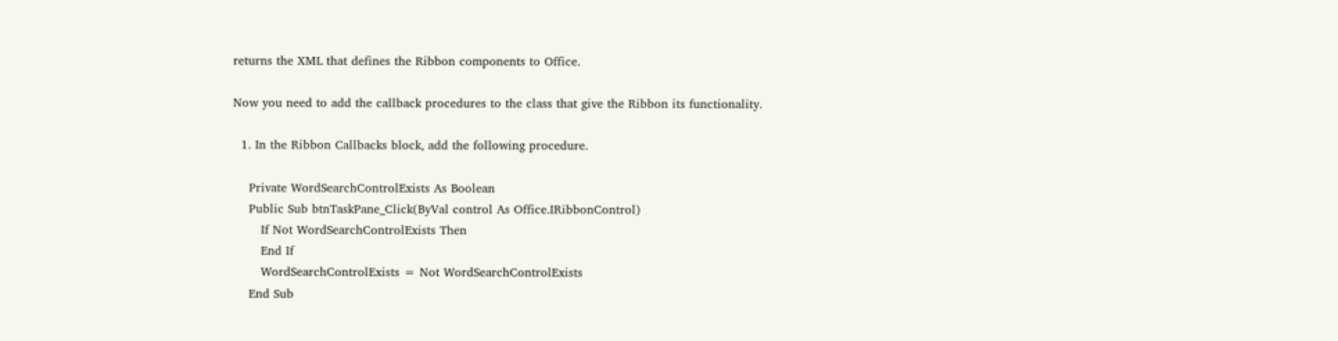returns the XML that defines the Ribbon components to Office.

Now you need to add the callback procedures to the class that give the Ribbon its functionality.

  1. In the Ribbon Callbacks block, add the following procedure.

    Private WordSearchControlExists As Boolean
    Public Sub btnTaskPane_Click(ByVal control As Office.IRibbonControl)
       If Not WordSearchControlExists Then
       End If
       WordSearchControlExists = Not WordSearchControlExists
    End Sub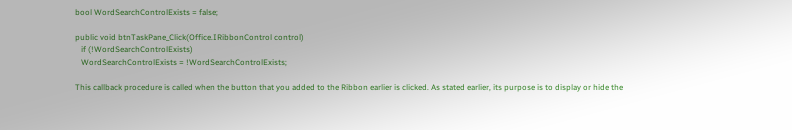bool WordSearchControlExists = false;

public void btnTaskPane_Click(Office.IRibbonControl control)
   if (!WordSearchControlExists)
   WordSearchControlExists = !WordSearchControlExists;

This callback procedure is called when the button that you added to the Ribbon earlier is clicked. As stated earlier, its purpose is to display or hide the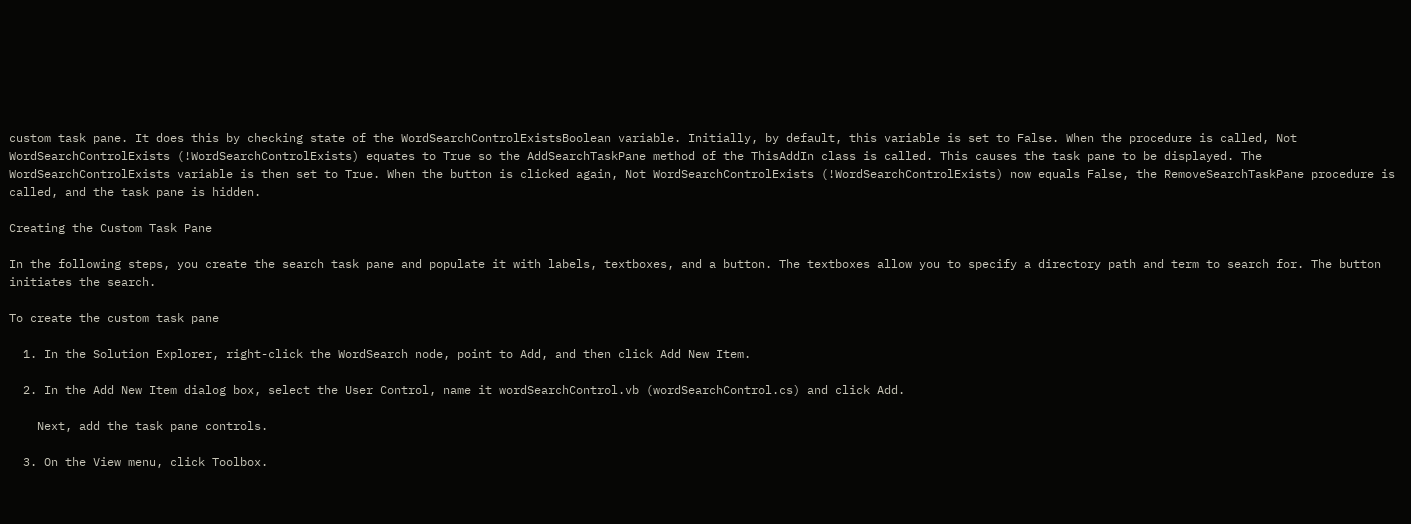custom task pane. It does this by checking state of the WordSearchControlExistsBoolean variable. Initially, by default, this variable is set to False. When the procedure is called, Not WordSearchControlExists (!WordSearchControlExists) equates to True so the AddSearchTaskPane method of the ThisAddIn class is called. This causes the task pane to be displayed. The WordSearchControlExists variable is then set to True. When the button is clicked again, Not WordSearchControlExists (!WordSearchControlExists) now equals False, the RemoveSearchTaskPane procedure is called, and the task pane is hidden.

Creating the Custom Task Pane

In the following steps, you create the search task pane and populate it with labels, textboxes, and a button. The textboxes allow you to specify a directory path and term to search for. The button initiates the search.

To create the custom task pane

  1. In the Solution Explorer, right-click the WordSearch node, point to Add, and then click Add New Item.

  2. In the Add New Item dialog box, select the User Control, name it wordSearchControl.vb (wordSearchControl.cs) and click Add.

    Next, add the task pane controls.

  3. On the View menu, click Toolbox.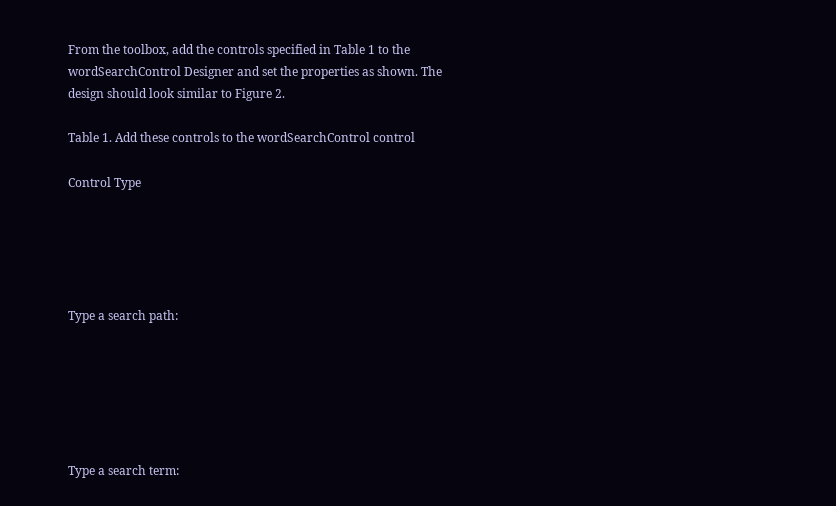From the toolbox, add the controls specified in Table 1 to the wordSearchControl Designer and set the properties as shown. The design should look similar to Figure 2.

Table 1. Add these controls to the wordSearchControl control

Control Type





Type a search path:






Type a search term: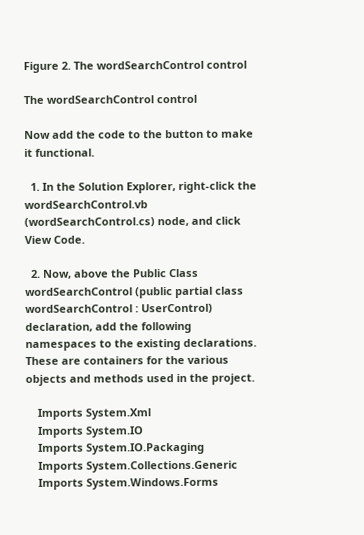Figure 2. The wordSearchControl control

The wordSearchControl control

Now add the code to the button to make it functional.

  1. In the Solution Explorer, right-click the wordSearchControl.vb (wordSearchControl.cs) node, and click View Code.

  2. Now, above the Public Class wordSearchControl (public partial class wordSearchControl : UserControl) declaration, add the following namespaces to the existing declarations. These are containers for the various objects and methods used in the project.

    Imports System.Xml
    Imports System.IO
    Imports System.IO.Packaging
    Imports System.Collections.Generic
    Imports System.Windows.Forms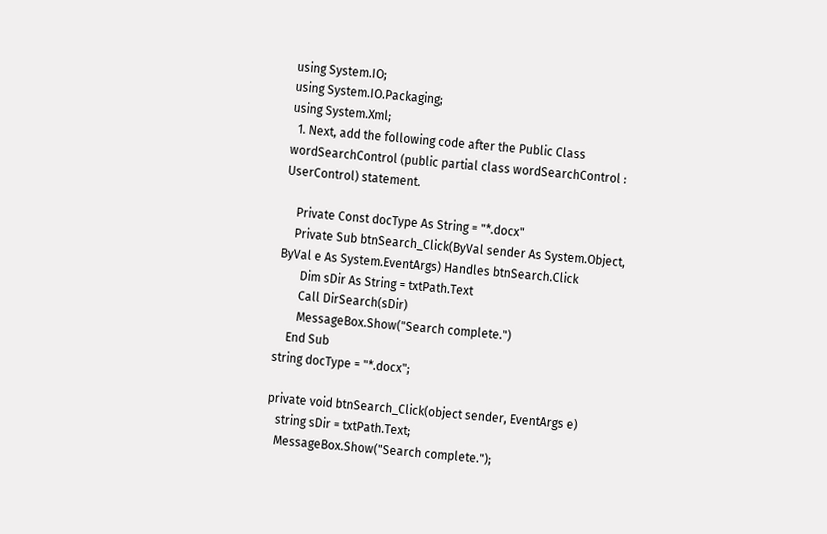using System.IO;
using System.IO.Packaging;
using System.Xml;
  1. Next, add the following code after the Public Class wordSearchControl (public partial class wordSearchControl : UserControl) statement.

    Private Const docType As String = "*.docx"
    Private Sub btnSearch_Click(ByVal sender As System.Object, ByVal e As System.EventArgs) Handles btnSearch.Click
       Dim sDir As String = txtPath.Text
       Call DirSearch(sDir)
       MessageBox.Show("Search complete.")
    End Sub
string docType = "*.docx";

private void btnSearch_Click(object sender, EventArgs e)
   string sDir = txtPath.Text;
   MessageBox.Show("Search complete.");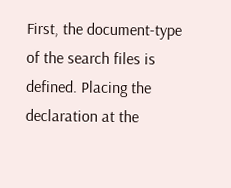First, the document-type of the search files is defined. Placing the declaration at the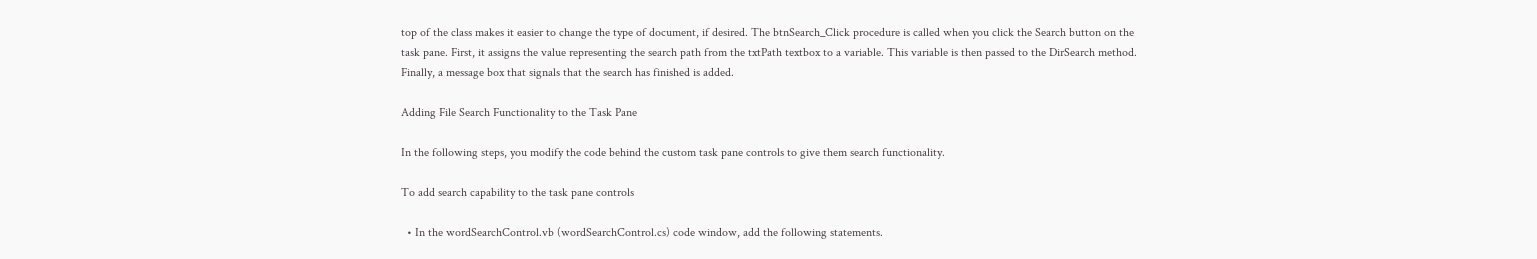top of the class makes it easier to change the type of document, if desired. The btnSearch_Click procedure is called when you click the Search button on the task pane. First, it assigns the value representing the search path from the txtPath textbox to a variable. This variable is then passed to the DirSearch method. Finally, a message box that signals that the search has finished is added.

Adding File Search Functionality to the Task Pane

In the following steps, you modify the code behind the custom task pane controls to give them search functionality.

To add search capability to the task pane controls

  • In the wordSearchControl.vb (wordSearchControl.cs) code window, add the following statements.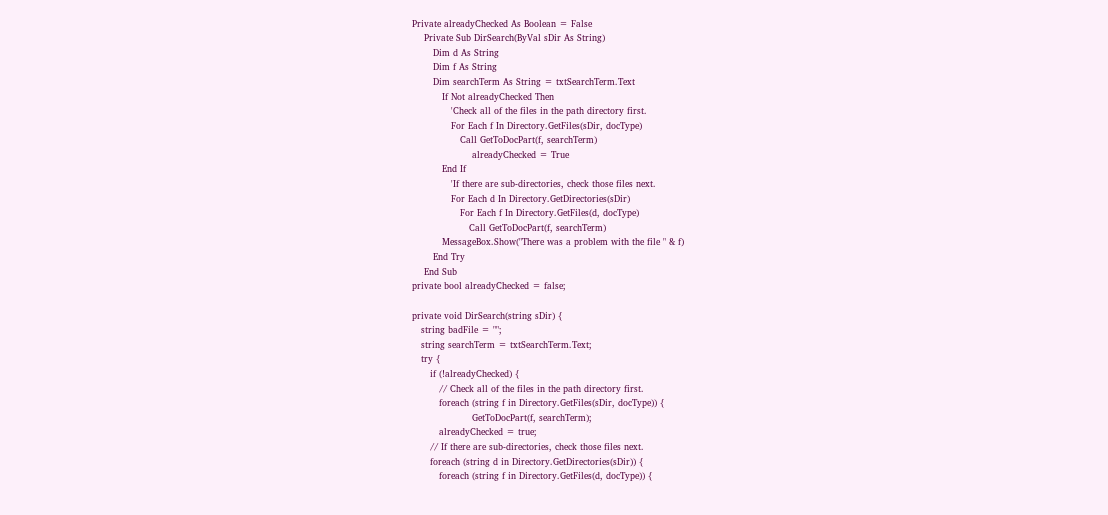Private alreadyChecked As Boolean = False
    Private Sub DirSearch(ByVal sDir As String)
       Dim d As String
       Dim f As String
       Dim searchTerm As String = txtSearchTerm.Text
          If Not alreadyChecked Then
             'Check all of the files in the path directory first.
             For Each f In Directory.GetFiles(sDir, docType)
                Call GetToDocPart(f, searchTerm)
                    alreadyChecked = True
          End If
             'If there are sub-directories, check those files next.
             For Each d In Directory.GetDirectories(sDir)
                For Each f In Directory.GetFiles(d, docType)
                   Call GetToDocPart(f, searchTerm)
          MessageBox.Show("There was a problem with the file " & f)
       End Try
    End Sub
private bool alreadyChecked = false;

private void DirSearch(string sDir) {
   string badFile = "";
   string searchTerm = txtSearchTerm.Text;
   try {
      if (!alreadyChecked) {
         // Check all of the files in the path directory first.
         foreach (string f in Directory.GetFiles(sDir, docType)) {
                    GetToDocPart(f, searchTerm);
         alreadyChecked = true;
      // If there are sub-directories, check those files next.
      foreach (string d in Directory.GetDirectories(sDir)) {
         foreach (string f in Directory.GetFiles(d, docType)) {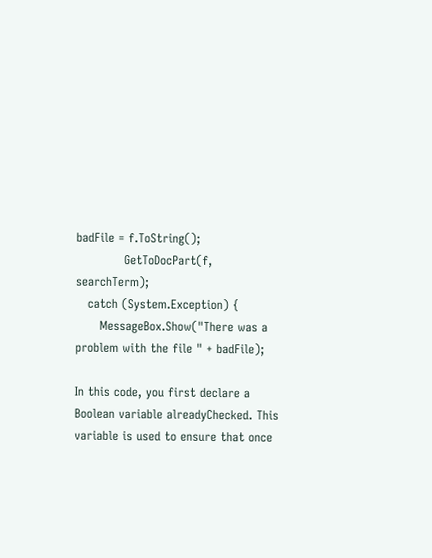badFile = f.ToString();
            GetToDocPart(f, searchTerm);
   catch (System.Exception) {
      MessageBox.Show("There was a problem with the file " + badFile);

In this code, you first declare a Boolean variable alreadyChecked. This variable is used to ensure that once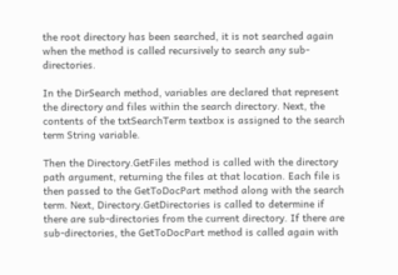the root directory has been searched, it is not searched again when the method is called recursively to search any sub-directories.

In the DirSearch method, variables are declared that represent the directory and files within the search directory. Next, the contents of the txtSearchTerm textbox is assigned to the search term String variable.

Then the Directory.GetFiles method is called with the directory path argument, returning the files at that location. Each file is then passed to the GetToDocPart method along with the search term. Next, Directory.GetDirectories is called to determine if there are sub-directories from the current directory. If there are sub-directories, the GetToDocPart method is called again with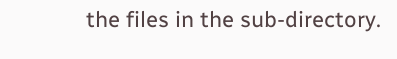the files in the sub-directory.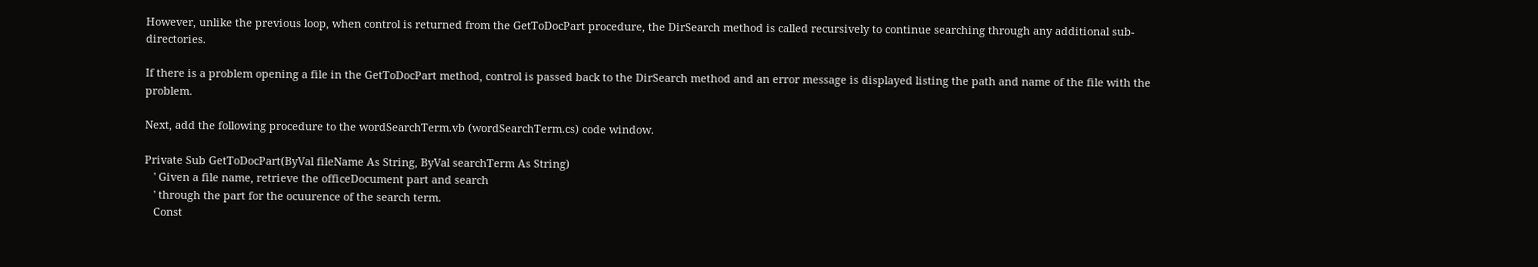However, unlike the previous loop, when control is returned from the GetToDocPart procedure, the DirSearch method is called recursively to continue searching through any additional sub-directories.

If there is a problem opening a file in the GetToDocPart method, control is passed back to the DirSearch method and an error message is displayed listing the path and name of the file with the problem.

Next, add the following procedure to the wordSearchTerm.vb (wordSearchTerm.cs) code window.

Private Sub GetToDocPart(ByVal fileName As String, ByVal searchTerm As String)
   ' Given a file name, retrieve the officeDocument part and search
   ' through the part for the ocuurence of the search term.
   Const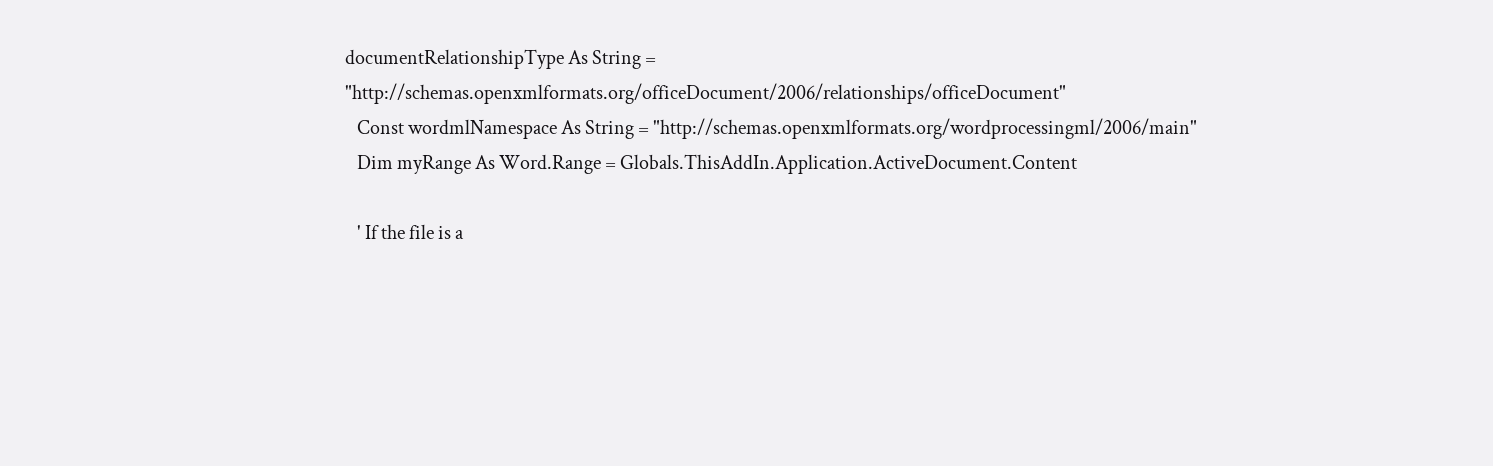documentRelationshipType As String = "http://schemas.openxmlformats.org/officeDocument/2006/relationships/officeDocument"
   Const wordmlNamespace As String = "http://schemas.openxmlformats.org/wordprocessingml/2006/main"
   Dim myRange As Word.Range = Globals.ThisAddIn.Application.ActiveDocument.Content

   ' If the file is a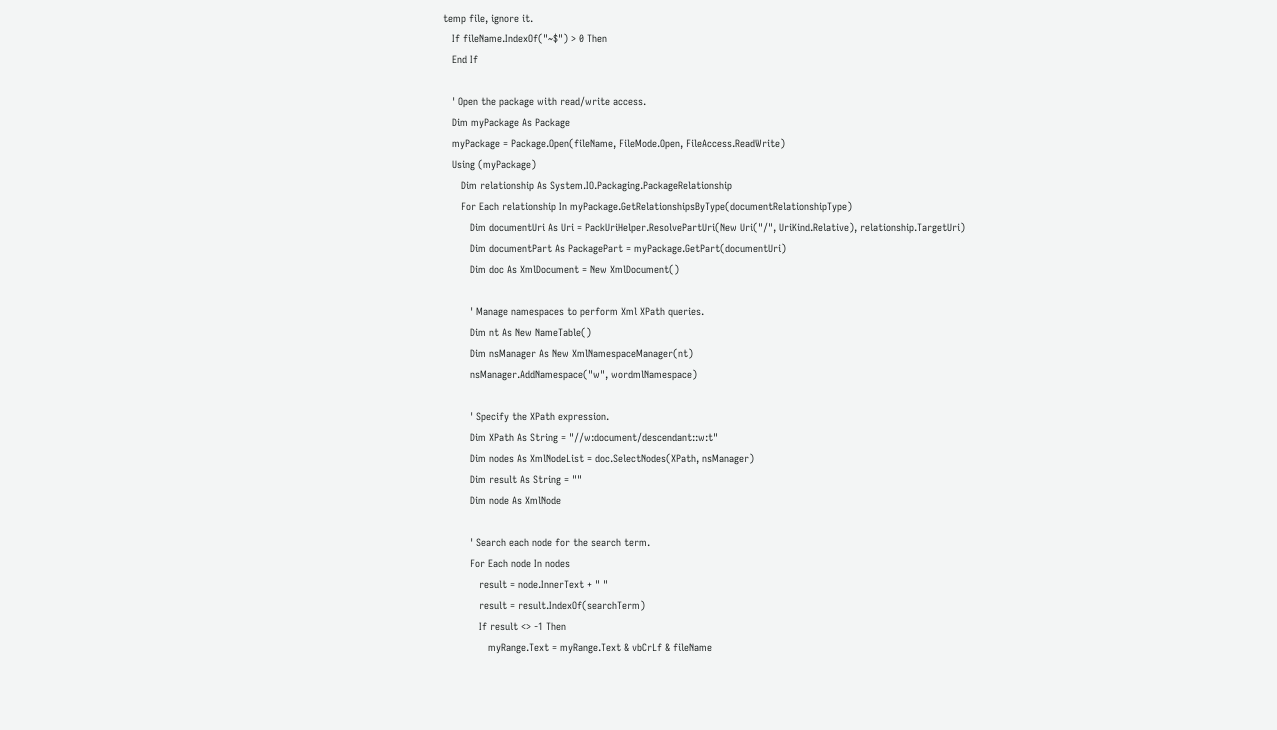temp file, ignore it.
   If fileName.IndexOf("~$") > 0 Then
   End If

   ' Open the package with read/write access.
   Dim myPackage As Package
   myPackage = Package.Open(fileName, FileMode.Open, FileAccess.ReadWrite)
   Using (myPackage)
      Dim relationship As System.IO.Packaging.PackageRelationship
      For Each relationship In myPackage.GetRelationshipsByType(documentRelationshipType)
         Dim documentUri As Uri = PackUriHelper.ResolvePartUri(New Uri("/", UriKind.Relative), relationship.TargetUri)
         Dim documentPart As PackagePart = myPackage.GetPart(documentUri)
         Dim doc As XmlDocument = New XmlDocument()

         ' Manage namespaces to perform Xml XPath queries.
         Dim nt As New NameTable()
         Dim nsManager As New XmlNamespaceManager(nt)
         nsManager.AddNamespace("w", wordmlNamespace)

         ' Specify the XPath expression.
         Dim XPath As String = "//w:document/descendant::w:t"
         Dim nodes As XmlNodeList = doc.SelectNodes(XPath, nsManager)
         Dim result As String = ""
         Dim node As XmlNode

         ' Search each node for the search term.
         For Each node In nodes
            result = node.InnerText + " "
            result = result.IndexOf(searchTerm)
            If result <> -1 Then
               myRange.Text = myRange.Text & vbCrLf & fileName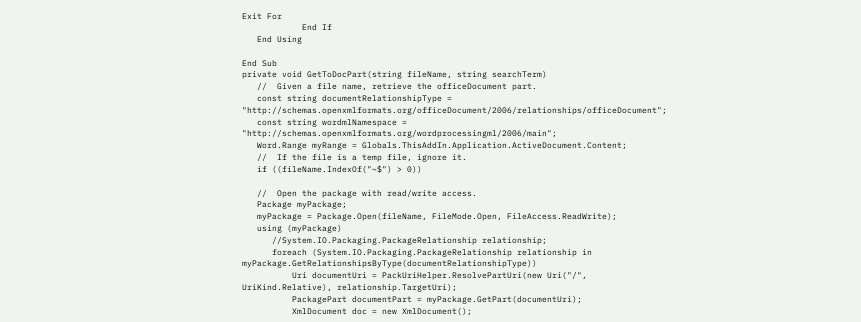Exit For
            End If
   End Using

End Sub
private void GetToDocPart(string fileName, string searchTerm)
   //  Given a file name, retrieve the officeDocument part.
   const string documentRelationshipType = "http://schemas.openxmlformats.org/officeDocument/2006/relationships/officeDocument";
   const string wordmlNamespace = "http://schemas.openxmlformats.org/wordprocessingml/2006/main";
   Word.Range myRange = Globals.ThisAddIn.Application.ActiveDocument.Content;
   //  If the file is a temp file, ignore it.
   if ((fileName.IndexOf("~$") > 0))

   //  Open the package with read/write access.
   Package myPackage;
   myPackage = Package.Open(fileName, FileMode.Open, FileAccess.ReadWrite);
   using (myPackage)
      //System.IO.Packaging.PackageRelationship relationship;
      foreach (System.IO.Packaging.PackageRelationship relationship in myPackage.GetRelationshipsByType(documentRelationshipType))
          Uri documentUri = PackUriHelper.ResolvePartUri(new Uri("/", UriKind.Relative), relationship.TargetUri);
          PackagePart documentPart = myPackage.GetPart(documentUri);
          XmlDocument doc = new XmlDocument();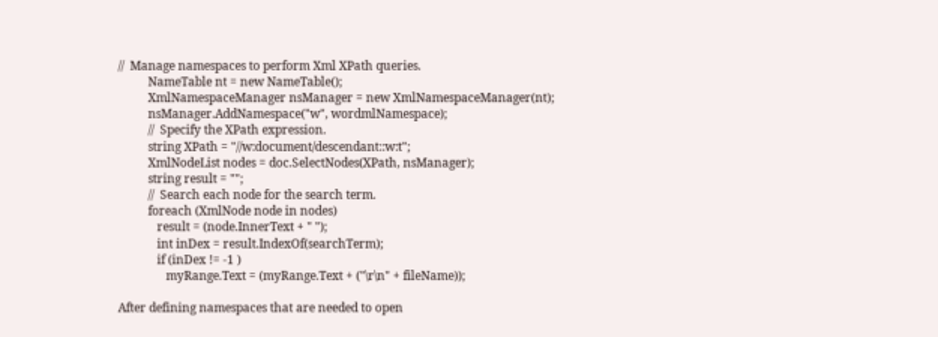//  Manage namespaces to perform Xml XPath queries.
          NameTable nt = new NameTable();
          XmlNamespaceManager nsManager = new XmlNamespaceManager(nt);
          nsManager.AddNamespace("w", wordmlNamespace);
          //  Specify the XPath expression.
          string XPath = "//w:document/descendant::w:t";
          XmlNodeList nodes = doc.SelectNodes(XPath, nsManager);
          string result = "";
          //  Search each node for the search term.
          foreach (XmlNode node in nodes)
             result = (node.InnerText + " ");
             int inDex = result.IndexOf(searchTerm);
             if (inDex != -1 )
                myRange.Text = (myRange.Text + ("\r\n" + fileName));

After defining namespaces that are needed to open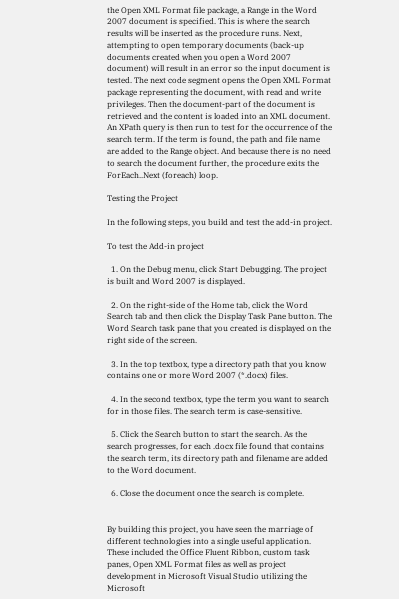the Open XML Format file package, a Range in the Word 2007 document is specified. This is where the search results will be inserted as the procedure runs. Next, attempting to open temporary documents (back-up documents created when you open a Word 2007 document) will result in an error so the input document is tested. The next code segment opens the Open XML Format package representing the document, with read and write privileges. Then the document-part of the document is retrieved and the content is loaded into an XML document. An XPath query is then run to test for the occurrence of the search term. If the term is found, the path and file name are added to the Range object. And because there is no need to search the document further, the procedure exits the ForEach..Next (foreach) loop.

Testing the Project

In the following steps, you build and test the add-in project.

To test the Add-in project

  1. On the Debug menu, click Start Debugging. The project is built and Word 2007 is displayed.

  2. On the right-side of the Home tab, click the Word Search tab and then click the Display Task Pane button. The Word Search task pane that you created is displayed on the right side of the screen.

  3. In the top textbox, type a directory path that you know contains one or more Word 2007 (*.docx) files.

  4. In the second textbox, type the term you want to search for in those files. The search term is case-sensitive.

  5. Click the Search button to start the search. As the search progresses, for each .docx file found that contains the search term, its directory path and filename are added to the Word document.

  6. Close the document once the search is complete.


By building this project, you have seen the marriage of different technologies into a single useful application. These included the Office Fluent Ribbon, custom task panes, Open XML Format files as well as project development in Microsoft Visual Studio utilizing the Microsoft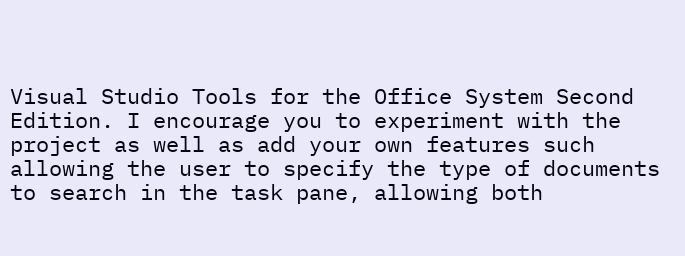Visual Studio Tools for the Office System Second Edition. I encourage you to experiment with the project as well as add your own features such allowing the user to specify the type of documents to search in the task pane, allowing both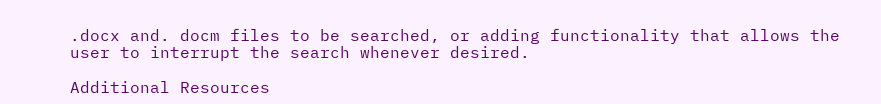.docx and. docm files to be searched, or adding functionality that allows the user to interrupt the search whenever desired.

Additional Resources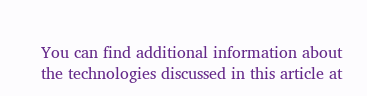You can find additional information about the technologies discussed in this article at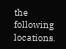the following locations.